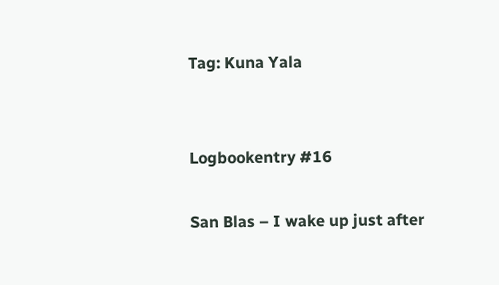Tag: Kuna Yala


Logbookentry #16

San Blas – I wake up just after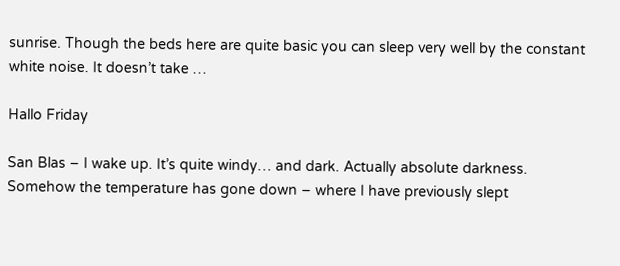sunrise. Though the beds here are quite basic you can sleep very well by the constant white noise. It doesn’t take …

Hallo Friday

San Blas – I wake up. It’s quite windy… and dark. Actually absolute darkness. Somehow the temperature has gone down – where I have previously slept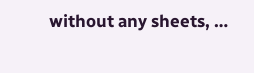without any sheets, …